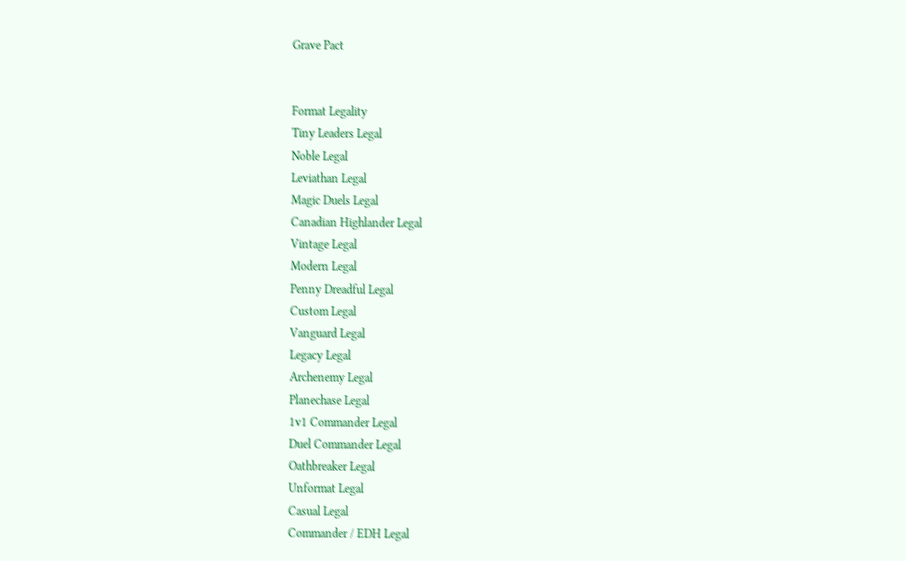Grave Pact


Format Legality
Tiny Leaders Legal
Noble Legal
Leviathan Legal
Magic Duels Legal
Canadian Highlander Legal
Vintage Legal
Modern Legal
Penny Dreadful Legal
Custom Legal
Vanguard Legal
Legacy Legal
Archenemy Legal
Planechase Legal
1v1 Commander Legal
Duel Commander Legal
Oathbreaker Legal
Unformat Legal
Casual Legal
Commander / EDH Legal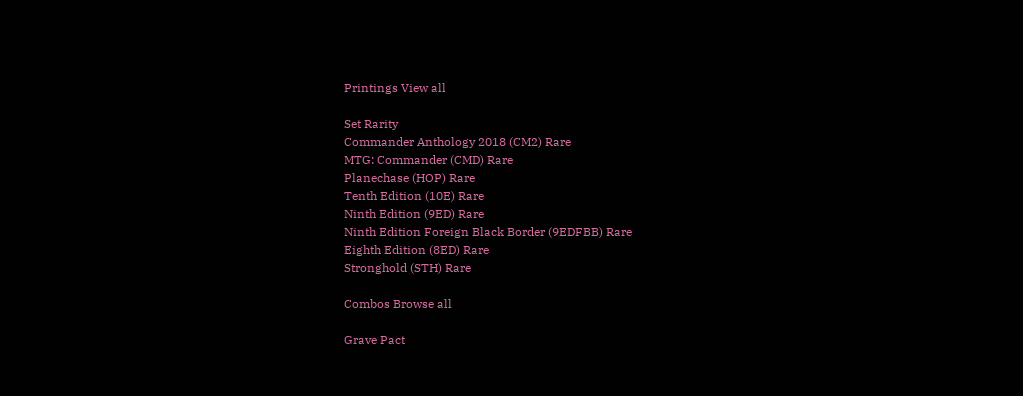Printings View all

Set Rarity
Commander Anthology 2018 (CM2) Rare
MTG: Commander (CMD) Rare
Planechase (HOP) Rare
Tenth Edition (10E) Rare
Ninth Edition (9ED) Rare
Ninth Edition Foreign Black Border (9EDFBB) Rare
Eighth Edition (8ED) Rare
Stronghold (STH) Rare

Combos Browse all

Grave Pact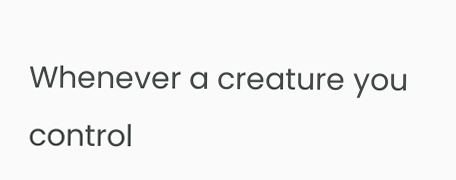Whenever a creature you control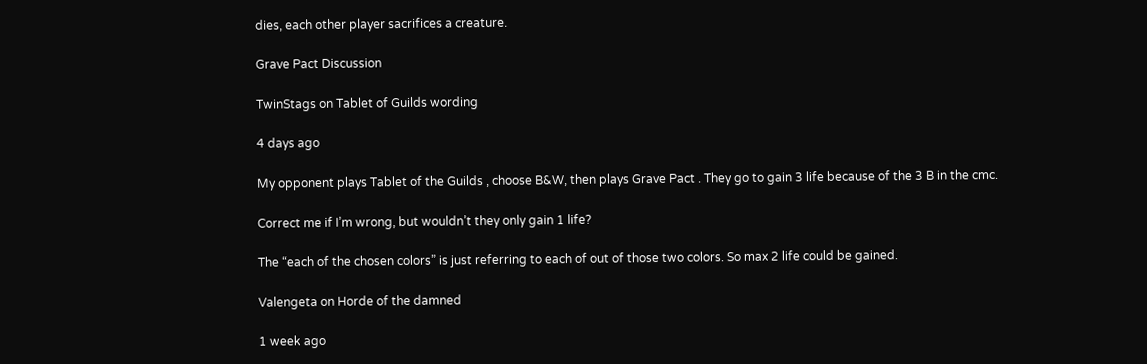dies, each other player sacrifices a creature.

Grave Pact Discussion

TwinStags on Tablet of Guilds wording

4 days ago

My opponent plays Tablet of the Guilds , choose B&W, then plays Grave Pact . They go to gain 3 life because of the 3 B in the cmc.

Correct me if I’m wrong, but wouldn’t they only gain 1 life?

The “each of the chosen colors” is just referring to each of out of those two colors. So max 2 life could be gained.

Valengeta on Horde of the damned

1 week ago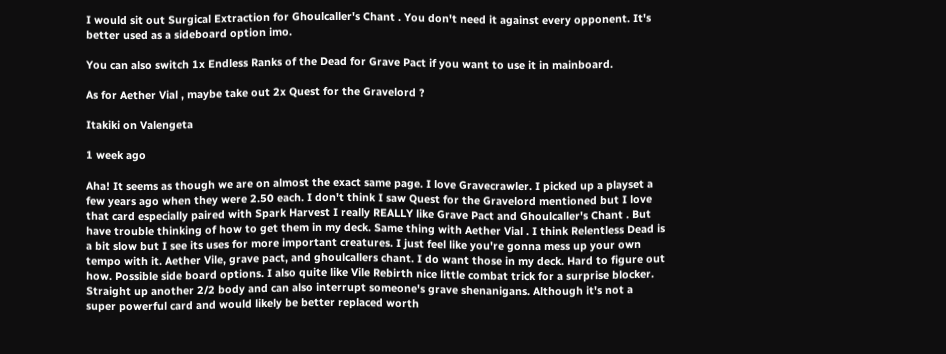I would sit out Surgical Extraction for Ghoulcaller's Chant . You don't need it against every opponent. It's better used as a sideboard option imo.

You can also switch 1x Endless Ranks of the Dead for Grave Pact if you want to use it in mainboard.

As for Aether Vial , maybe take out 2x Quest for the Gravelord ?

Itakiki on Valengeta

1 week ago

Aha! It seems as though we are on almost the exact same page. I love Gravecrawler. I picked up a playset a few years ago when they were 2.50 each. I don't think I saw Quest for the Gravelord mentioned but I love that card especially paired with Spark Harvest I really REALLY like Grave Pact and Ghoulcaller's Chant . But have trouble thinking of how to get them in my deck. Same thing with Aether Vial . I think Relentless Dead is a bit slow but I see its uses for more important creatures. I just feel like you're gonna mess up your own tempo with it. Aether Vile, grave pact, and ghoulcallers chant. I do want those in my deck. Hard to figure out how. Possible side board options. I also quite like Vile Rebirth nice little combat trick for a surprise blocker. Straight up another 2/2 body and can also interrupt someone's grave shenanigans. Although it's not a super powerful card and would likely be better replaced worth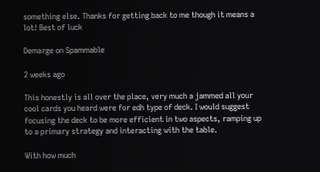something else. Thanks for getting back to me though it means a lot! Best of luck

Demarge on Spammable

2 weeks ago

This honestly is all over the place, very much a jammed all your cool cards you heard were for edh type of deck. I would suggest focusing the deck to be more efficient in two aspects, ramping up to a primary strategy and interacting with the table.

With how much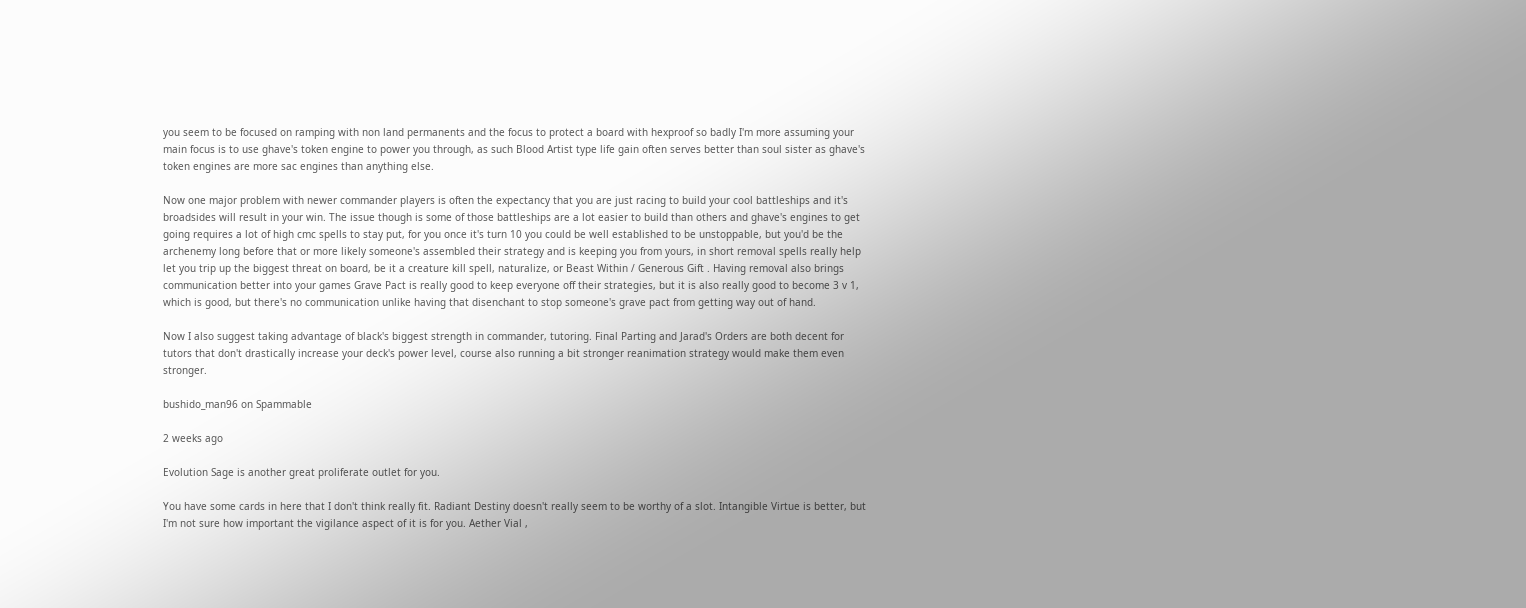you seem to be focused on ramping with non land permanents and the focus to protect a board with hexproof so badly I'm more assuming your main focus is to use ghave's token engine to power you through, as such Blood Artist type life gain often serves better than soul sister as ghave's token engines are more sac engines than anything else.

Now one major problem with newer commander players is often the expectancy that you are just racing to build your cool battleships and it's broadsides will result in your win. The issue though is some of those battleships are a lot easier to build than others and ghave's engines to get going requires a lot of high cmc spells to stay put, for you once it's turn 10 you could be well established to be unstoppable, but you'd be the archenemy long before that or more likely someone's assembled their strategy and is keeping you from yours, in short removal spells really help let you trip up the biggest threat on board, be it a creature kill spell, naturalize, or Beast Within / Generous Gift . Having removal also brings communication better into your games Grave Pact is really good to keep everyone off their strategies, but it is also really good to become 3 v 1, which is good, but there's no communication unlike having that disenchant to stop someone's grave pact from getting way out of hand.

Now I also suggest taking advantage of black's biggest strength in commander, tutoring. Final Parting and Jarad's Orders are both decent for tutors that don't drastically increase your deck's power level, course also running a bit stronger reanimation strategy would make them even stronger.

bushido_man96 on Spammable

2 weeks ago

Evolution Sage is another great proliferate outlet for you.

You have some cards in here that I don't think really fit. Radiant Destiny doesn't really seem to be worthy of a slot. Intangible Virtue is better, but I'm not sure how important the vigilance aspect of it is for you. Aether Vial ,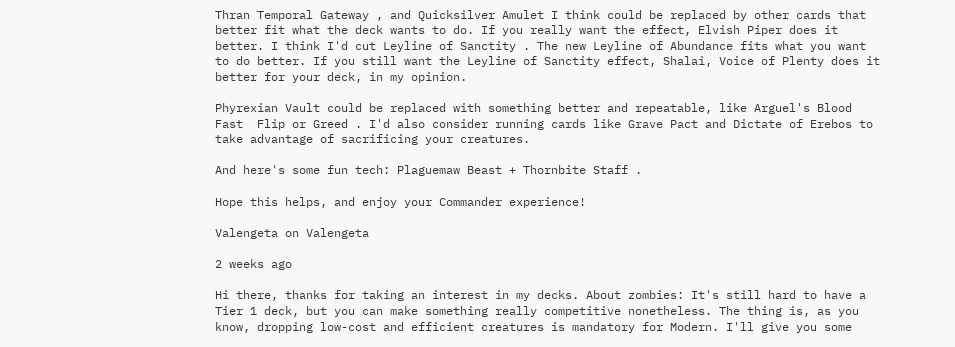Thran Temporal Gateway , and Quicksilver Amulet I think could be replaced by other cards that better fit what the deck wants to do. If you really want the effect, Elvish Piper does it better. I think I'd cut Leyline of Sanctity . The new Leyline of Abundance fits what you want to do better. If you still want the Leyline of Sanctity effect, Shalai, Voice of Plenty does it better for your deck, in my opinion.

Phyrexian Vault could be replaced with something better and repeatable, like Arguel's Blood Fast  Flip or Greed . I'd also consider running cards like Grave Pact and Dictate of Erebos to take advantage of sacrificing your creatures.

And here's some fun tech: Plaguemaw Beast + Thornbite Staff .

Hope this helps, and enjoy your Commander experience!

Valengeta on Valengeta

2 weeks ago

Hi there, thanks for taking an interest in my decks. About zombies: It's still hard to have a Tier 1 deck, but you can make something really competitive nonetheless. The thing is, as you know, dropping low-cost and efficient creatures is mandatory for Modern. I'll give you some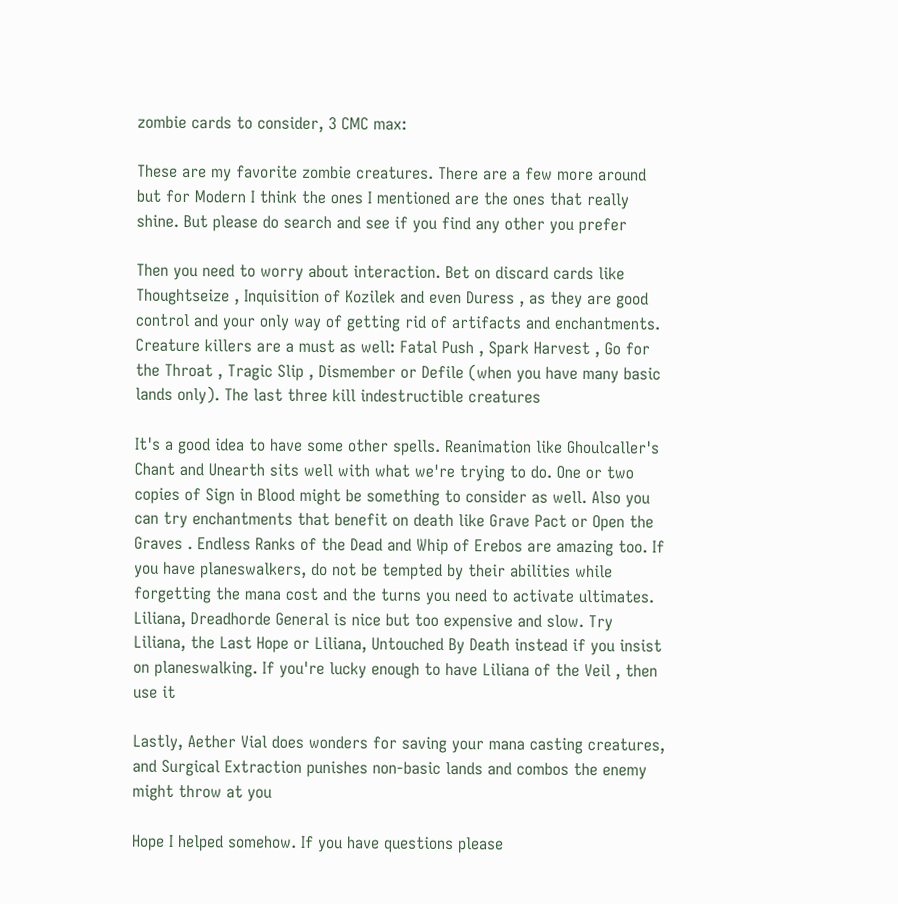zombie cards to consider, 3 CMC max:

These are my favorite zombie creatures. There are a few more around but for Modern I think the ones I mentioned are the ones that really shine. But please do search and see if you find any other you prefer

Then you need to worry about interaction. Bet on discard cards like Thoughtseize , Inquisition of Kozilek and even Duress , as they are good control and your only way of getting rid of artifacts and enchantments. Creature killers are a must as well: Fatal Push , Spark Harvest , Go for the Throat , Tragic Slip , Dismember or Defile (when you have many basic lands only). The last three kill indestructible creatures

It's a good idea to have some other spells. Reanimation like Ghoulcaller's Chant and Unearth sits well with what we're trying to do. One or two copies of Sign in Blood might be something to consider as well. Also you can try enchantments that benefit on death like Grave Pact or Open the Graves . Endless Ranks of the Dead and Whip of Erebos are amazing too. If you have planeswalkers, do not be tempted by their abilities while forgetting the mana cost and the turns you need to activate ultimates. Liliana, Dreadhorde General is nice but too expensive and slow. Try Liliana, the Last Hope or Liliana, Untouched By Death instead if you insist on planeswalking. If you're lucky enough to have Liliana of the Veil , then use it

Lastly, Aether Vial does wonders for saving your mana casting creatures, and Surgical Extraction punishes non-basic lands and combos the enemy might throw at you

Hope I helped somehow. If you have questions please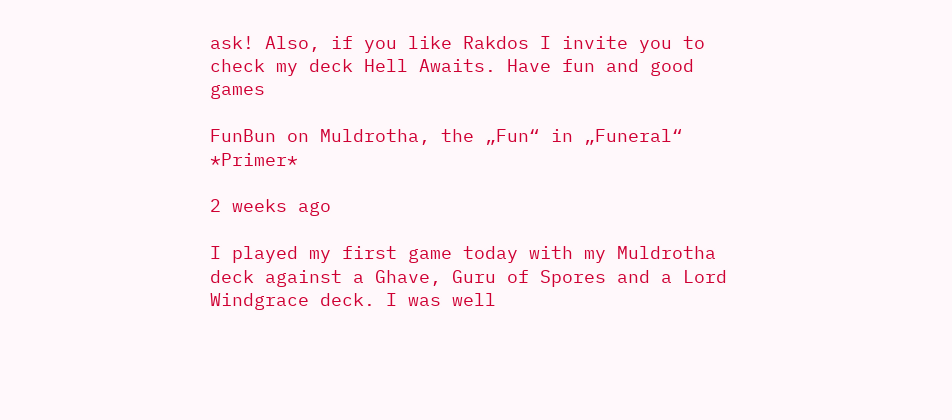ask! Also, if you like Rakdos I invite you to check my deck Hell Awaits. Have fun and good games

FunBun on Muldrotha, the „Fun“ in „Funeral“ *Primer*

2 weeks ago

I played my first game today with my Muldrotha deck against a Ghave, Guru of Spores and a Lord Windgrace deck. I was well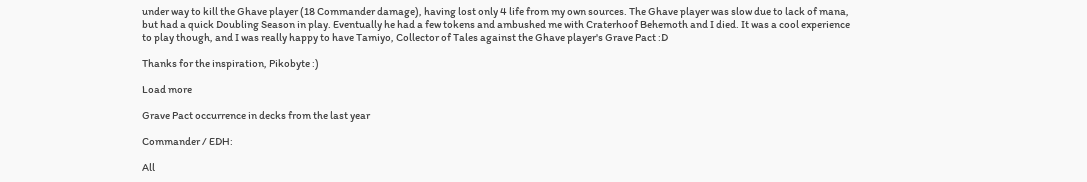under way to kill the Ghave player (18 Commander damage), having lost only 4 life from my own sources. The Ghave player was slow due to lack of mana, but had a quick Doubling Season in play. Eventually he had a few tokens and ambushed me with Craterhoof Behemoth and I died. It was a cool experience to play though, and I was really happy to have Tamiyo, Collector of Tales against the Ghave player's Grave Pact :D

Thanks for the inspiration, Pikobyte :)

Load more

Grave Pact occurrence in decks from the last year

Commander / EDH:

All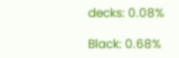decks: 0.08%

Black: 0.68%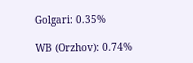Golgari: 0.35%

WB (Orzhov): 0.74%